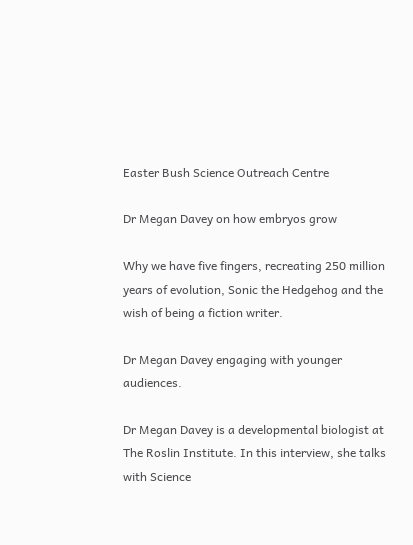Easter Bush Science Outreach Centre

Dr Megan Davey on how embryos grow

Why we have five fingers, recreating 250 million years of evolution, Sonic the Hedgehog and the wish of being a fiction writer.

Dr Megan Davey engaging with younger audiences.

Dr Megan Davey is a developmental biologist at The Roslin Institute. In this interview, she talks with Science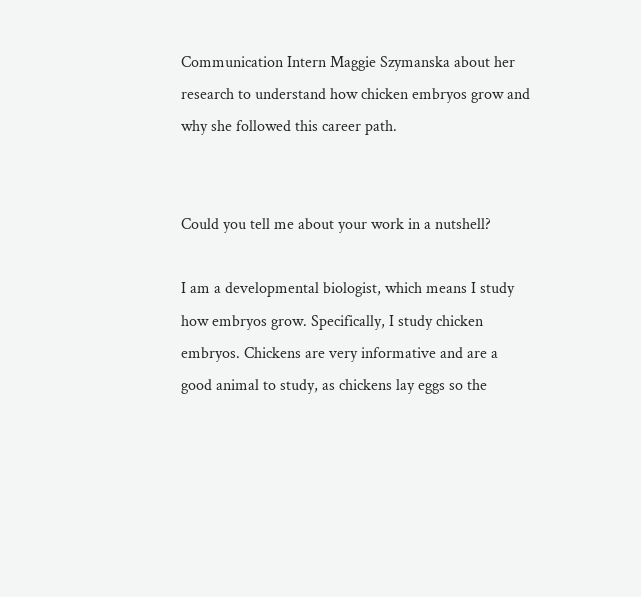Communication Intern Maggie Szymanska about her research to understand how chicken embryos grow and why she followed this career path.


Could you tell me about your work in a nutshell?

I am a developmental biologist, which means I study how embryos grow. Specifically, I study chicken embryos. Chickens are very informative and are a good animal to study, as chickens lay eggs so the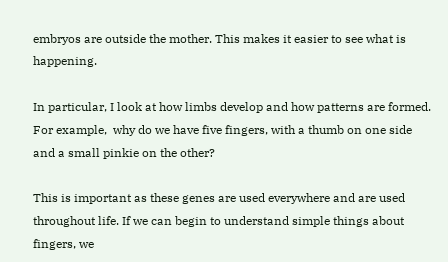embryos are outside the mother. This makes it easier to see what is happening.

In particular, I look at how limbs develop and how patterns are formed. For example,  why do we have five fingers, with a thumb on one side and a small pinkie on the other?

This is important as these genes are used everywhere and are used throughout life. If we can begin to understand simple things about fingers, we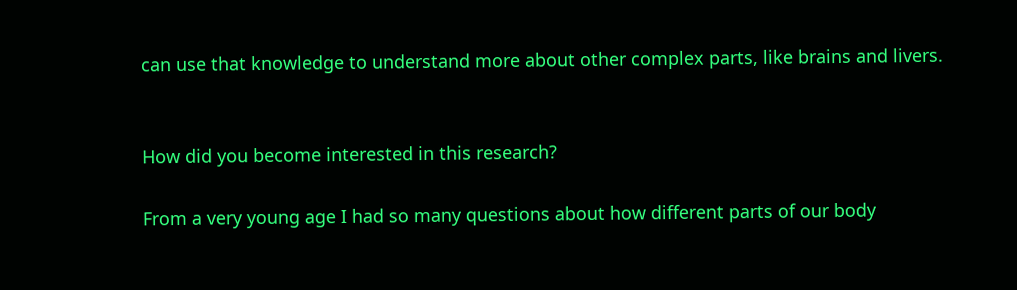can use that knowledge to understand more about other complex parts, like brains and livers.


How did you become interested in this research?

From a very young age I had so many questions about how different parts of our body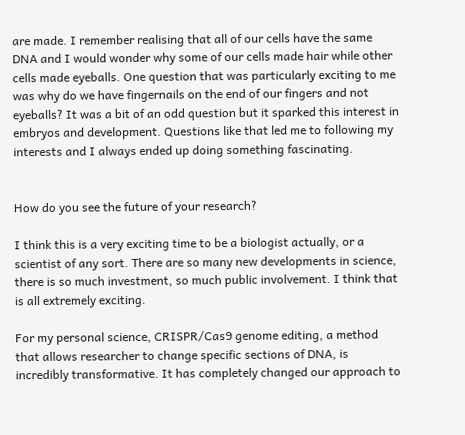are made. I remember realising that all of our cells have the same DNA and I would wonder why some of our cells made hair while other cells made eyeballs. One question that was particularly exciting to me was why do we have fingernails on the end of our fingers and not eyeballs? It was a bit of an odd question but it sparked this interest in embryos and development. Questions like that led me to following my interests and I always ended up doing something fascinating.


How do you see the future of your research?

I think this is a very exciting time to be a biologist actually, or a scientist of any sort. There are so many new developments in science, there is so much investment, so much public involvement. I think that is all extremely exciting.

For my personal science, CRISPR/Cas9 genome editing, a method that allows researcher to change specific sections of DNA, is incredibly transformative. It has completely changed our approach to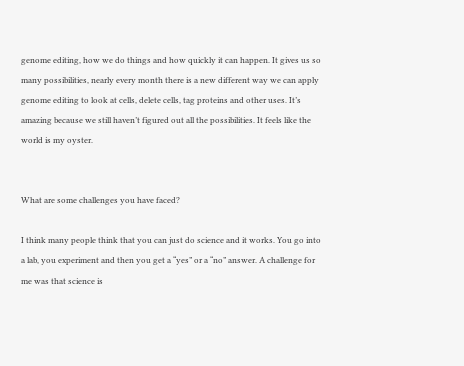genome editing, how we do things and how quickly it can happen. It gives us so many possibilities, nearly every month there is a new different way we can apply genome editing to look at cells, delete cells, tag proteins and other uses. It’s amazing because we still haven’t figured out all the possibilities. It feels like the world is my oyster.


What are some challenges you have faced?

I think many people think that you can just do science and it works. You go into a lab, you experiment and then you get a “yes” or a “no” answer. A challenge for me was that science is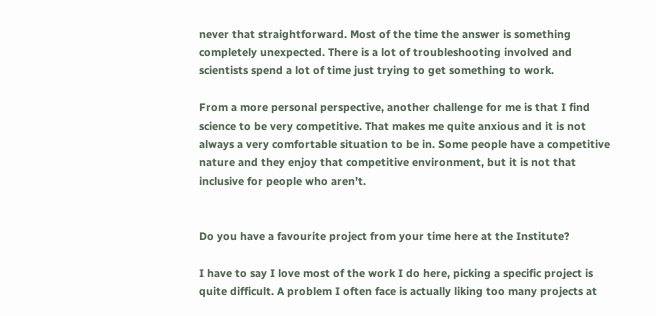never that straightforward. Most of the time the answer is something completely unexpected. There is a lot of troubleshooting involved and scientists spend a lot of time just trying to get something to work.

From a more personal perspective, another challenge for me is that I find science to be very competitive. That makes me quite anxious and it is not always a very comfortable situation to be in. Some people have a competitive nature and they enjoy that competitive environment, but it is not that inclusive for people who aren’t.


Do you have a favourite project from your time here at the Institute?

I have to say I love most of the work I do here, picking a specific project is quite difficult. A problem I often face is actually liking too many projects at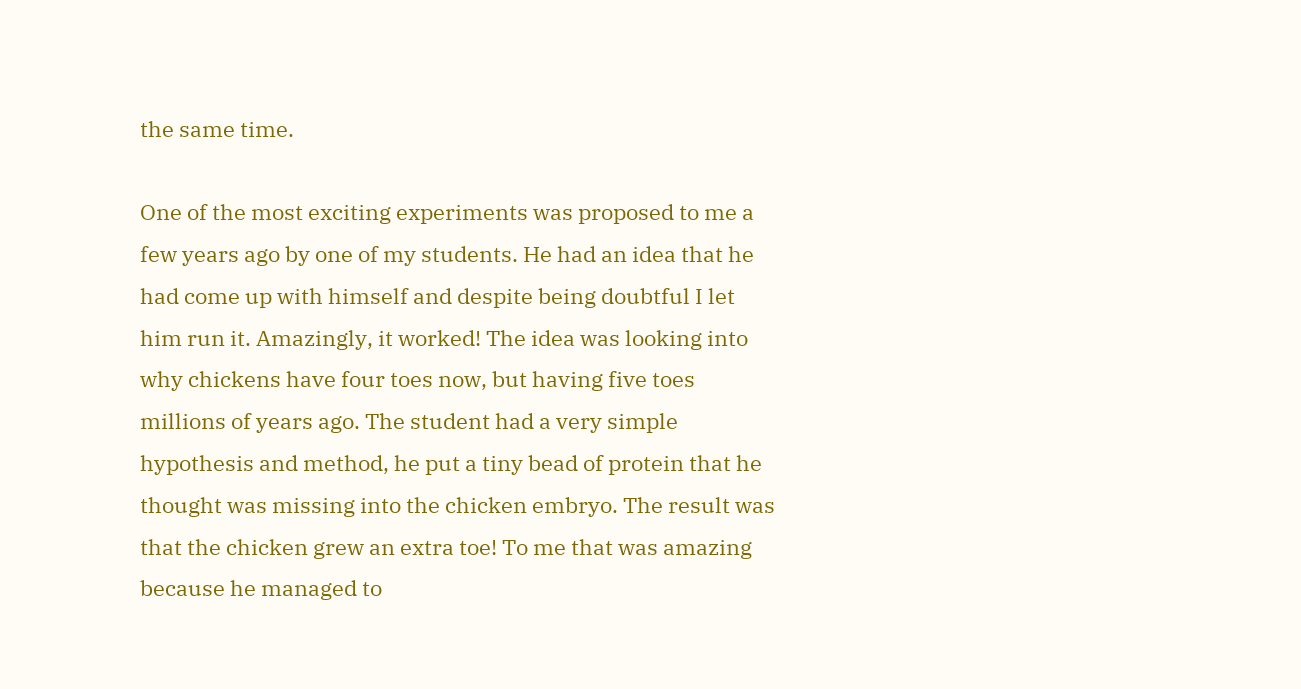the same time.

One of the most exciting experiments was proposed to me a few years ago by one of my students. He had an idea that he had come up with himself and despite being doubtful I let him run it. Amazingly, it worked! The idea was looking into why chickens have four toes now, but having five toes millions of years ago. The student had a very simple hypothesis and method, he put a tiny bead of protein that he thought was missing into the chicken embryo. The result was that the chicken grew an extra toe! To me that was amazing because he managed to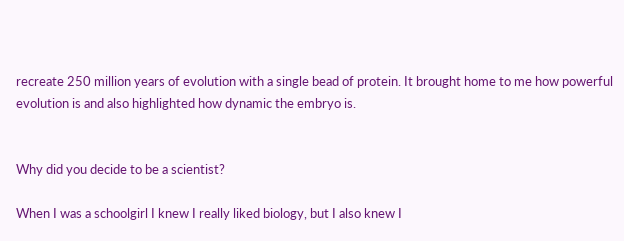recreate 250 million years of evolution with a single bead of protein. It brought home to me how powerful evolution is and also highlighted how dynamic the embryo is.


Why did you decide to be a scientist?

When I was a schoolgirl I knew I really liked biology, but I also knew I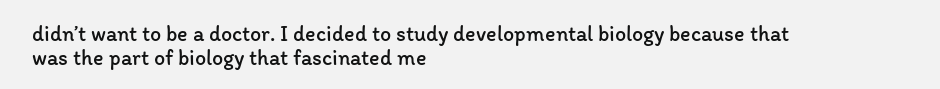didn’t want to be a doctor. I decided to study developmental biology because that was the part of biology that fascinated me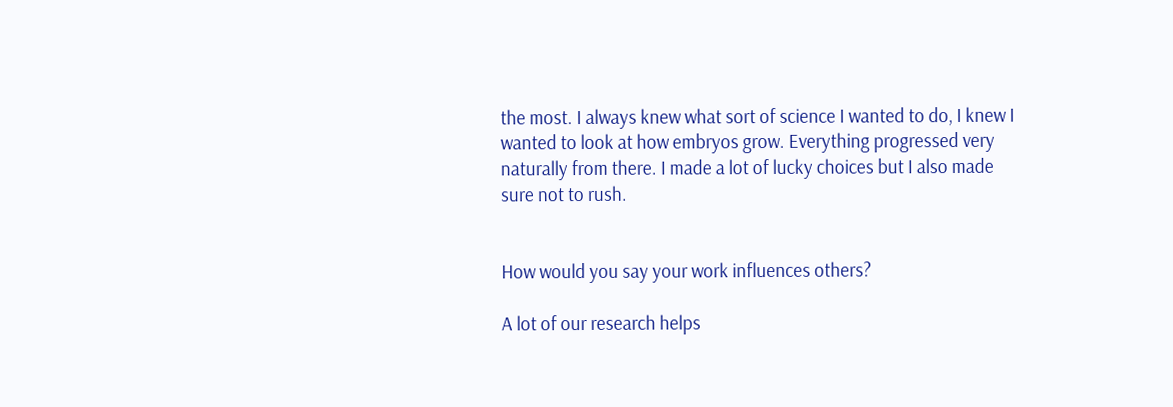the most. I always knew what sort of science I wanted to do, I knew I wanted to look at how embryos grow. Everything progressed very naturally from there. I made a lot of lucky choices but I also made sure not to rush.


How would you say your work influences others?

A lot of our research helps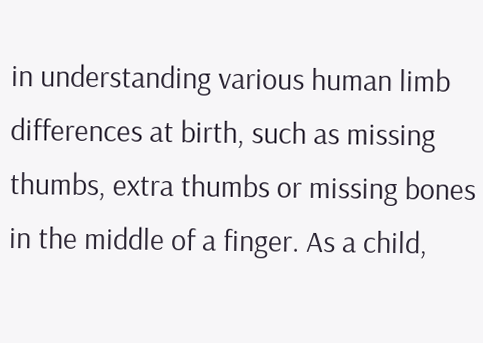in understanding various human limb differences at birth, such as missing thumbs, extra thumbs or missing bones in the middle of a finger. As a child,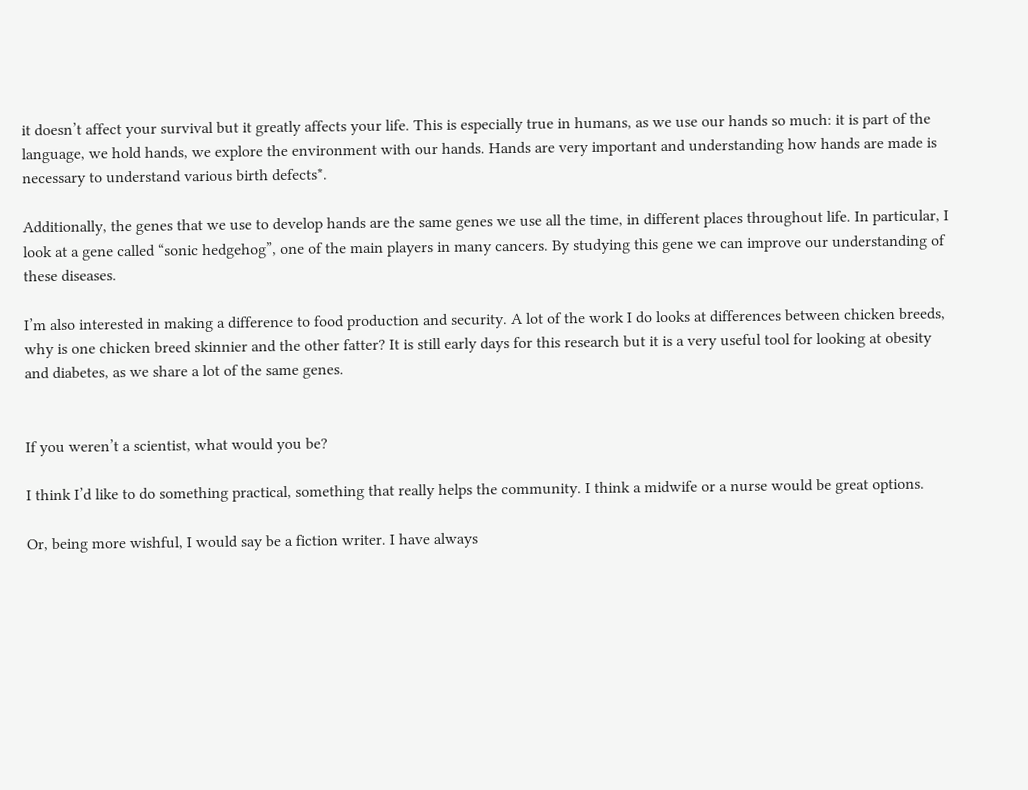it doesn’t affect your survival but it greatly affects your life. This is especially true in humans, as we use our hands so much: it is part of the language, we hold hands, we explore the environment with our hands. Hands are very important and understanding how hands are made is necessary to understand various birth defects*.

Additionally, the genes that we use to develop hands are the same genes we use all the time, in different places throughout life. In particular, I look at a gene called “sonic hedgehog”, one of the main players in many cancers. By studying this gene we can improve our understanding of these diseases.

I’m also interested in making a difference to food production and security. A lot of the work I do looks at differences between chicken breeds, why is one chicken breed skinnier and the other fatter? It is still early days for this research but it is a very useful tool for looking at obesity and diabetes, as we share a lot of the same genes.


If you weren’t a scientist, what would you be?

I think I’d like to do something practical, something that really helps the community. I think a midwife or a nurse would be great options.

Or, being more wishful, I would say be a fiction writer. I have always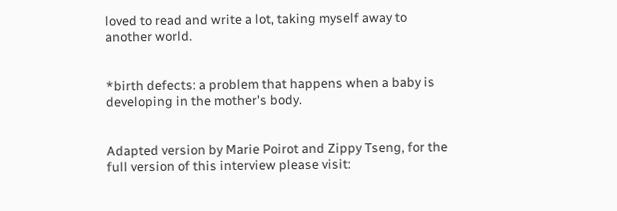loved to read and write a lot, taking myself away to another world.


*birth defects: a problem that happens when a baby is developing in the mother's body.


Adapted version by Marie Poirot and Zippy Tseng, for the full version of this interview please visit: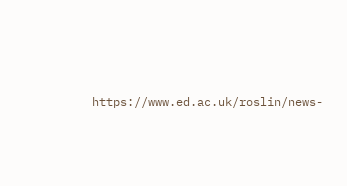https://www.ed.ac.uk/roslin/news-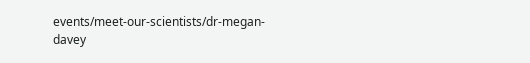events/meet-our-scientists/dr-megan-davey